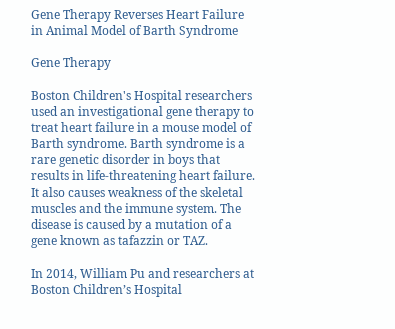Gene Therapy Reverses Heart Failure in Animal Model of Barth Syndrome

Gene Therapy

Boston Children's Hospital researchers used an investigational gene therapy to treat heart failure in a mouse model of Barth syndrome. Barth syndrome is a rare genetic disorder in boys that results in life-threatening heart failure. It also causes weakness of the skeletal muscles and the immune system. The disease is caused by a mutation of a gene known as tafazzin or TAZ.

In 2014, William Pu and researchers at Boston Children’s Hospital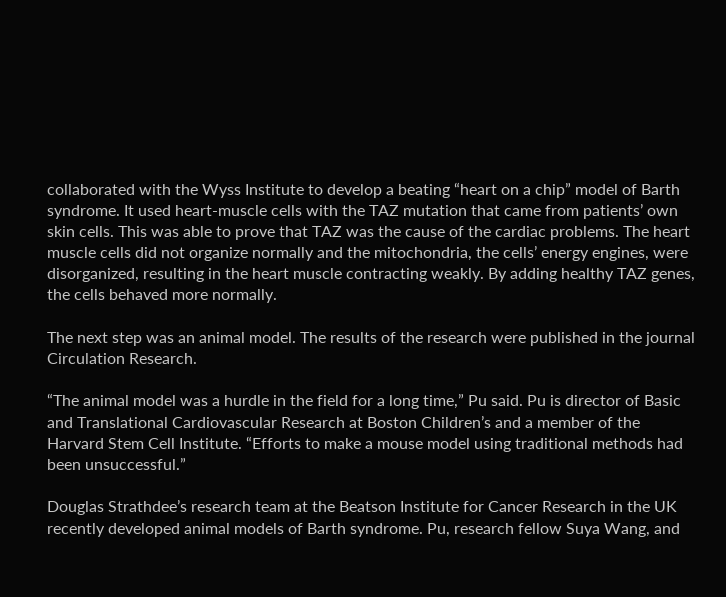collaborated with the Wyss Institute to develop a beating “heart on a chip” model of Barth syndrome. It used heart-muscle cells with the TAZ mutation that came from patients’ own skin cells. This was able to prove that TAZ was the cause of the cardiac problems. The heart muscle cells did not organize normally and the mitochondria, the cells’ energy engines, were disorganized, resulting in the heart muscle contracting weakly. By adding healthy TAZ genes, the cells behaved more normally.

The next step was an animal model. The results of the research were published in the journal Circulation Research.

“The animal model was a hurdle in the field for a long time,” Pu said. Pu is director of Basic and Translational Cardiovascular Research at Boston Children’s and a member of the Harvard Stem Cell Institute. “Efforts to make a mouse model using traditional methods had been unsuccessful.”

Douglas Strathdee’s research team at the Beatson Institute for Cancer Research in the UK recently developed animal models of Barth syndrome. Pu, research fellow Suya Wang, and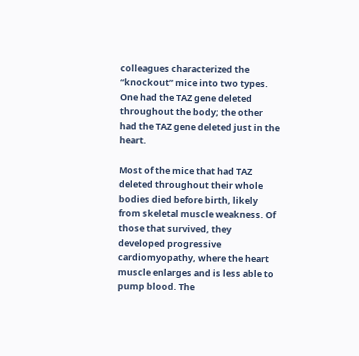colleagues characterized the “knockout” mice into two types. One had the TAZ gene deleted throughout the body; the other had the TAZ gene deleted just in the heart.

Most of the mice that had TAZ deleted throughout their whole bodies died before birth, likely from skeletal muscle weakness. Of those that survived, they developed progressive cardiomyopathy, where the heart muscle enlarges and is less able to pump blood. The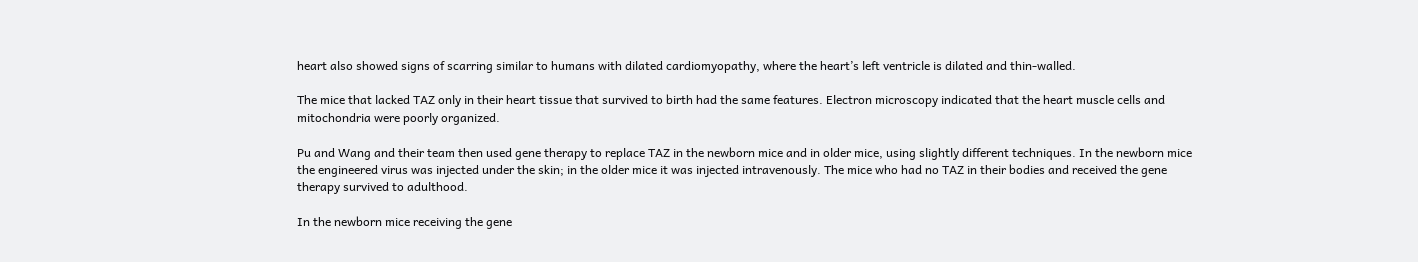heart also showed signs of scarring similar to humans with dilated cardiomyopathy, where the heart’s left ventricle is dilated and thin-walled.

The mice that lacked TAZ only in their heart tissue that survived to birth had the same features. Electron microscopy indicated that the heart muscle cells and mitochondria were poorly organized.

Pu and Wang and their team then used gene therapy to replace TAZ in the newborn mice and in older mice, using slightly different techniques. In the newborn mice the engineered virus was injected under the skin; in the older mice it was injected intravenously. The mice who had no TAZ in their bodies and received the gene therapy survived to adulthood.

In the newborn mice receiving the gene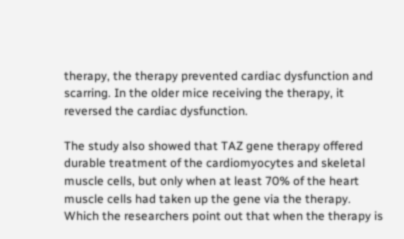therapy, the therapy prevented cardiac dysfunction and scarring. In the older mice receiving the therapy, it reversed the cardiac dysfunction.

The study also showed that TAZ gene therapy offered durable treatment of the cardiomyocytes and skeletal muscle cells, but only when at least 70% of the heart muscle cells had taken up the gene via the therapy. Which the researchers point out that when the therapy is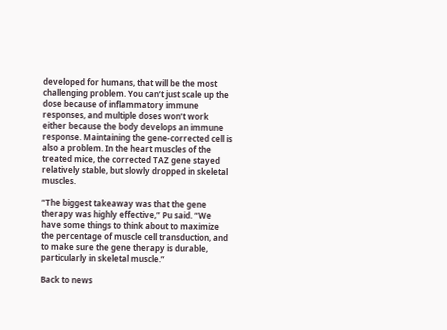developed for humans, that will be the most challenging problem. You can’t just scale up the dose because of inflammatory immune responses, and multiple doses won’t work either because the body develops an immune response. Maintaining the gene-corrected cell is also a problem. In the heart muscles of the treated mice, the corrected TAZ gene stayed relatively stable, but slowly dropped in skeletal muscles.

“The biggest takeaway was that the gene therapy was highly effective,” Pu said. “We have some things to think about to maximize the percentage of muscle cell transduction, and to make sure the gene therapy is durable, particularly in skeletal muscle.”

Back to news